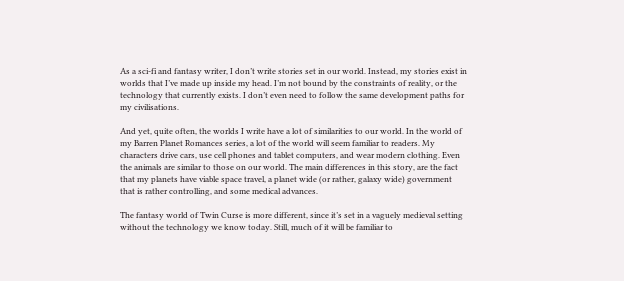As a sci-fi and fantasy writer, I don’t write stories set in our world. Instead, my stories exist in worlds that I’ve made up inside my head. I’m not bound by the constraints of reality, or the technology that currently exists. I don’t even need to follow the same development paths for my civilisations.

And yet, quite often, the worlds I write have a lot of similarities to our world. In the world of my Barren Planet Romances series, a lot of the world will seem familiar to readers. My characters drive cars, use cell phones and tablet computers, and wear modern clothing. Even the animals are similar to those on our world. The main differences in this story, are the fact that my planets have viable space travel, a planet wide (or rather, galaxy wide) government that is rather controlling, and some medical advances.

The fantasy world of Twin Curse is more different, since it’s set in a vaguely medieval setting without the technology we know today. Still, much of it will be familiar to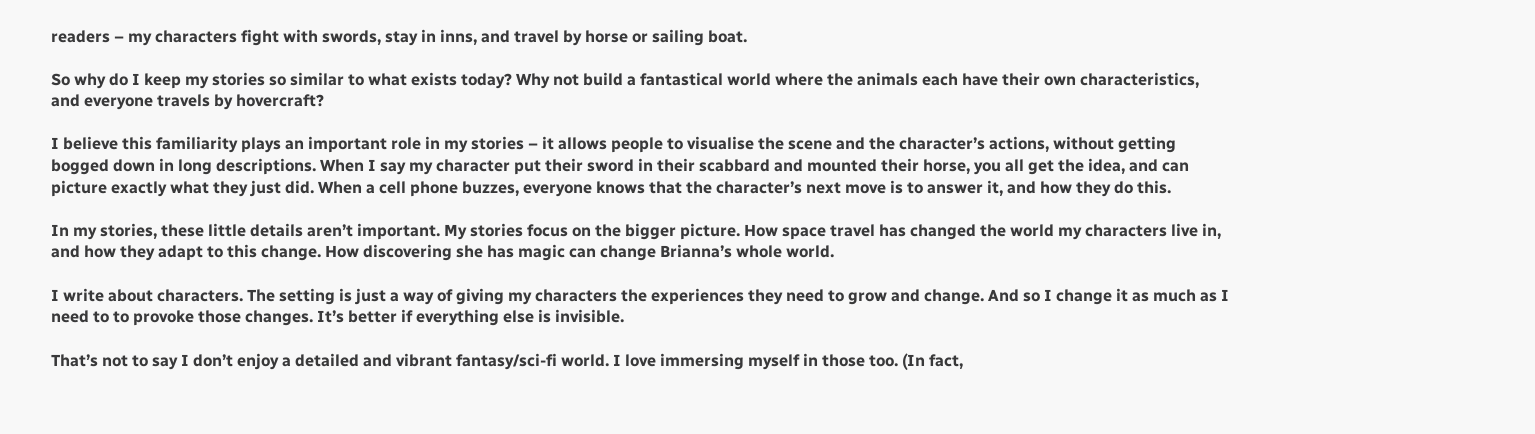readers – my characters fight with swords, stay in inns, and travel by horse or sailing boat.

So why do I keep my stories so similar to what exists today? Why not build a fantastical world where the animals each have their own characteristics, and everyone travels by hovercraft?

I believe this familiarity plays an important role in my stories – it allows people to visualise the scene and the character’s actions, without getting bogged down in long descriptions. When I say my character put their sword in their scabbard and mounted their horse, you all get the idea, and can picture exactly what they just did. When a cell phone buzzes, everyone knows that the character’s next move is to answer it, and how they do this.

In my stories, these little details aren’t important. My stories focus on the bigger picture. How space travel has changed the world my characters live in, and how they adapt to this change. How discovering she has magic can change Brianna’s whole world.

I write about characters. The setting is just a way of giving my characters the experiences they need to grow and change. And so I change it as much as I need to to provoke those changes. It’s better if everything else is invisible.

That’s not to say I don’t enjoy a detailed and vibrant fantasy/sci-fi world. I love immersing myself in those too. (In fact,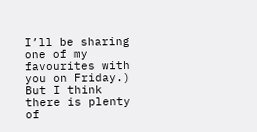I’ll be sharing one of my favourites with you on Friday.) But I think there is plenty of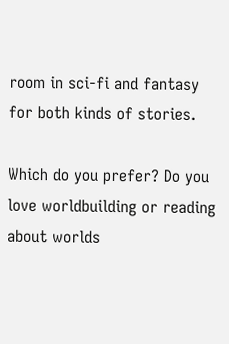room in sci-fi and fantasy for both kinds of stories.

Which do you prefer? Do you love worldbuilding or reading about worlds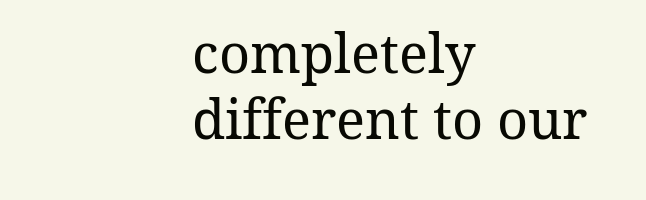completely different to our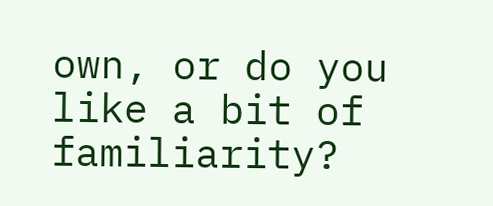own, or do you like a bit of familiarity?